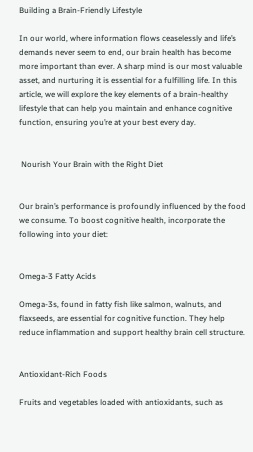Building a Brain-Friendly Lifestyle

In our world, where information flows ceaselessly and life’s demands never seem to end, our brain health has become more important than ever. A sharp mind is our most valuable asset, and nurturing it is essential for a fulfilling life. In this article, we will explore the key elements of a brain-healthy lifestyle that can help you maintain and enhance cognitive function, ensuring you’re at your best every day.


 Nourish Your Brain with the Right Diet


Our brain’s performance is profoundly influenced by the food we consume. To boost cognitive health, incorporate the following into your diet:


Omega-3 Fatty Acids

Omega-3s, found in fatty fish like salmon, walnuts, and flaxseeds, are essential for cognitive function. They help reduce inflammation and support healthy brain cell structure.


Antioxidant-Rich Foods

Fruits and vegetables loaded with antioxidants, such as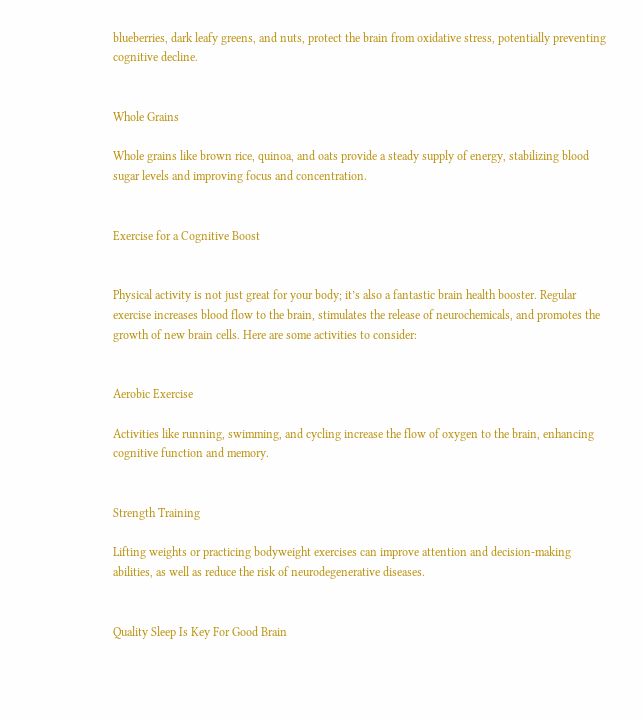blueberries, dark leafy greens, and nuts, protect the brain from oxidative stress, potentially preventing cognitive decline.


Whole Grains

Whole grains like brown rice, quinoa, and oats provide a steady supply of energy, stabilizing blood sugar levels and improving focus and concentration.


Exercise for a Cognitive Boost


Physical activity is not just great for your body; it’s also a fantastic brain health booster. Regular exercise increases blood flow to the brain, stimulates the release of neurochemicals, and promotes the growth of new brain cells. Here are some activities to consider:


Aerobic Exercise

Activities like running, swimming, and cycling increase the flow of oxygen to the brain, enhancing cognitive function and memory.


Strength Training

Lifting weights or practicing bodyweight exercises can improve attention and decision-making abilities, as well as reduce the risk of neurodegenerative diseases.


Quality Sleep Is Key For Good Brain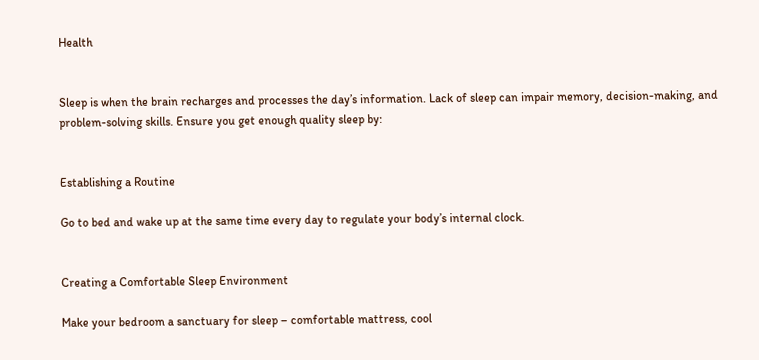Health


Sleep is when the brain recharges and processes the day’s information. Lack of sleep can impair memory, decision-making, and problem-solving skills. Ensure you get enough quality sleep by:


Establishing a Routine

Go to bed and wake up at the same time every day to regulate your body’s internal clock.


Creating a Comfortable Sleep Environment

Make your bedroom a sanctuary for sleep – comfortable mattress, cool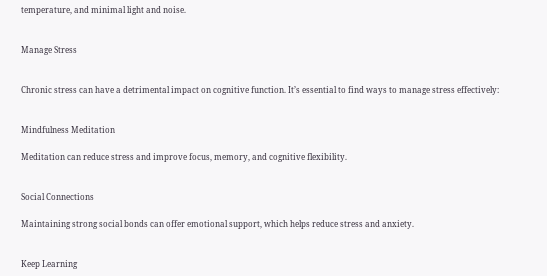temperature, and minimal light and noise.


Manage Stress


Chronic stress can have a detrimental impact on cognitive function. It’s essential to find ways to manage stress effectively:


Mindfulness Meditation

Meditation can reduce stress and improve focus, memory, and cognitive flexibility.


Social Connections

Maintaining strong social bonds can offer emotional support, which helps reduce stress and anxiety.


Keep Learning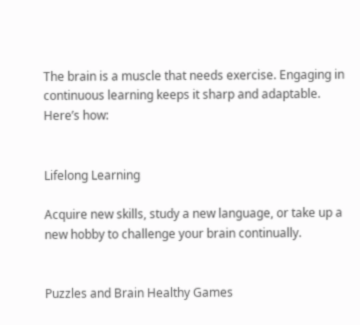The brain is a muscle that needs exercise. Engaging in continuous learning keeps it sharp and adaptable. Here’s how:


Lifelong Learning

Acquire new skills, study a new language, or take up a new hobby to challenge your brain continually.


Puzzles and Brain Healthy Games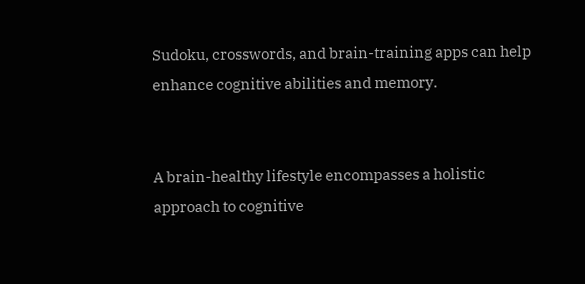Sudoku, crosswords, and brain-training apps can help enhance cognitive abilities and memory.


A brain-healthy lifestyle encompasses a holistic approach to cognitive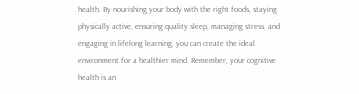health. By nourishing your body with the right foods, staying physically active, ensuring quality sleep, managing stress, and engaging in lifelong learning, you can create the ideal environment for a healthier mind. Remember, your cognitive health is an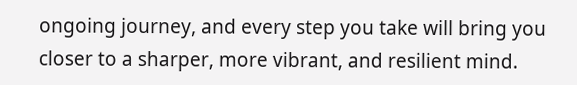ongoing journey, and every step you take will bring you closer to a sharper, more vibrant, and resilient mind.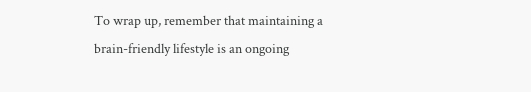To wrap up, remember that maintaining a brain-friendly lifestyle is an ongoing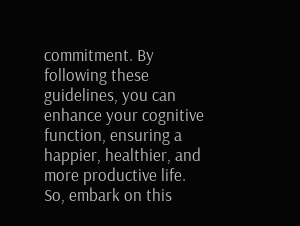commitment. By following these guidelines, you can enhance your cognitive function, ensuring a happier, healthier, and more productive life. So, embark on this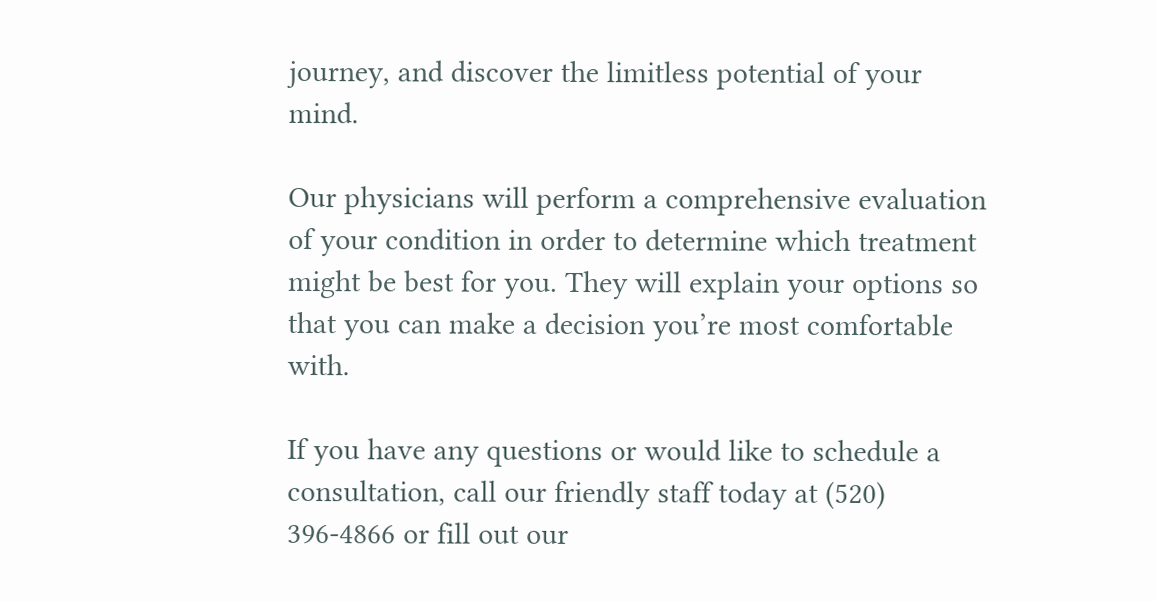journey, and discover the limitless potential of your mind.

Our physicians will perform a comprehensive evaluation of your condition in order to determine which treatment might be best for you. They will explain your options so that you can make a decision you’re most comfortable with.

If you have any questions or would like to schedule a consultation, call our friendly staff today at (520) 396-4866 or fill out our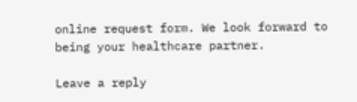online request form. We look forward to being your healthcare partner.

Leave a reply